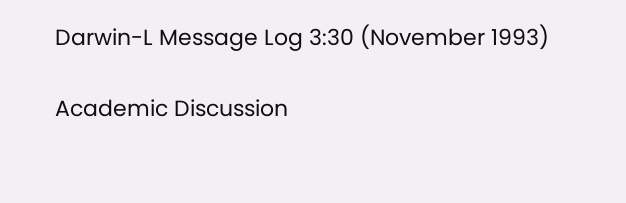Darwin-L Message Log 3:30 (November 1993)

Academic Discussion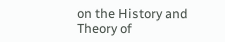on the History and Theory of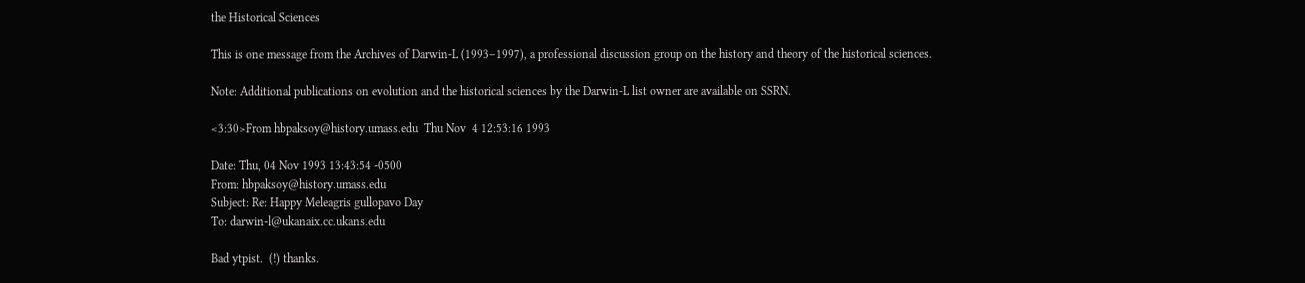the Historical Sciences

This is one message from the Archives of Darwin-L (1993–1997), a professional discussion group on the history and theory of the historical sciences.

Note: Additional publications on evolution and the historical sciences by the Darwin-L list owner are available on SSRN.

<3:30>From hbpaksoy@history.umass.edu  Thu Nov  4 12:53:16 1993

Date: Thu, 04 Nov 1993 13:43:54 -0500
From: hbpaksoy@history.umass.edu
Subject: Re: Happy Meleagris gullopavo Day
To: darwin-l@ukanaix.cc.ukans.edu

Bad ytpist.  (!) thanks.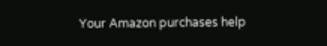Your Amazon purchases help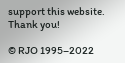support this website. Thank you!

© RJO 1995–2022